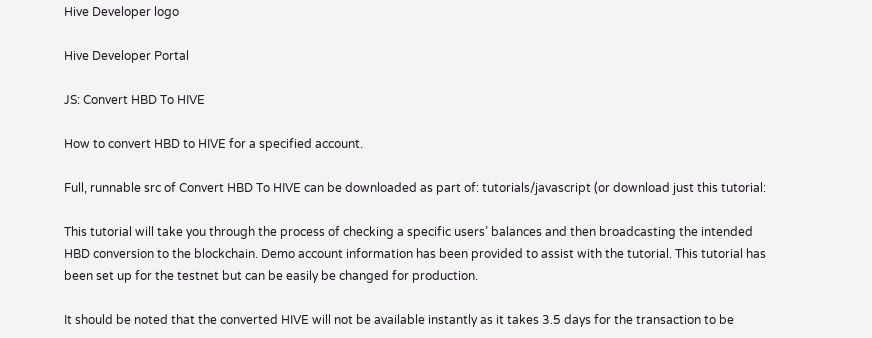Hive Developer logo

Hive Developer Portal

JS: Convert HBD To HIVE

How to convert HBD to HIVE for a specified account.

Full, runnable src of Convert HBD To HIVE can be downloaded as part of: tutorials/javascript (or download just this tutorial:

This tutorial will take you through the process of checking a specific users’ balances and then broadcasting the intended HBD conversion to the blockchain. Demo account information has been provided to assist with the tutorial. This tutorial has been set up for the testnet but can be easily be changed for production.

It should be noted that the converted HIVE will not be available instantly as it takes 3.5 days for the transaction to be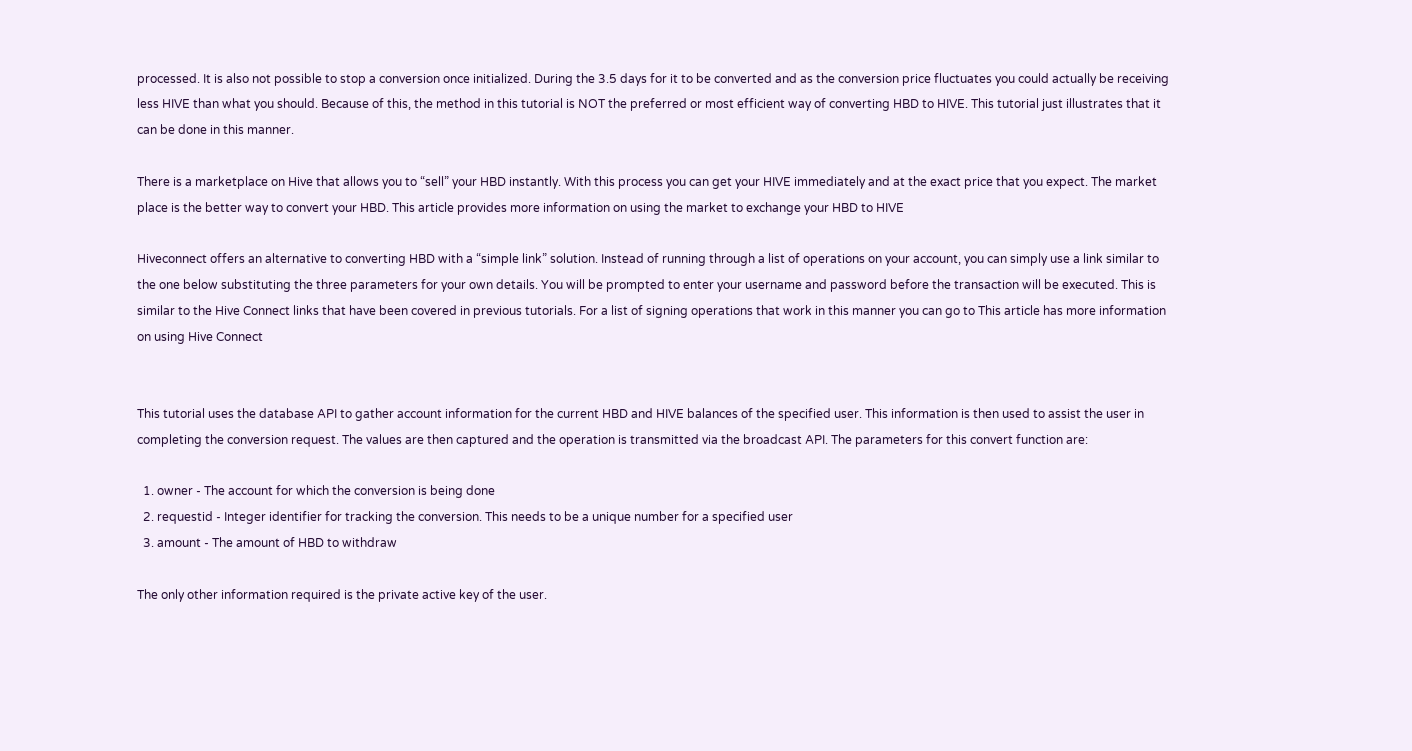processed. It is also not possible to stop a conversion once initialized. During the 3.5 days for it to be converted and as the conversion price fluctuates you could actually be receiving less HIVE than what you should. Because of this, the method in this tutorial is NOT the preferred or most efficient way of converting HBD to HIVE. This tutorial just illustrates that it can be done in this manner.

There is a marketplace on Hive that allows you to “sell” your HBD instantly. With this process you can get your HIVE immediately and at the exact price that you expect. The market place is the better way to convert your HBD. This article provides more information on using the market to exchange your HBD to HIVE

Hiveconnect offers an alternative to converting HBD with a “simple link” solution. Instead of running through a list of operations on your account, you can simply use a link similar to the one below substituting the three parameters for your own details. You will be prompted to enter your username and password before the transaction will be executed. This is similar to the Hive Connect links that have been covered in previous tutorials. For a list of signing operations that work in this manner you can go to This article has more information on using Hive Connect


This tutorial uses the database API to gather account information for the current HBD and HIVE balances of the specified user. This information is then used to assist the user in completing the conversion request. The values are then captured and the operation is transmitted via the broadcast API. The parameters for this convert function are:

  1. owner - The account for which the conversion is being done
  2. requestid - Integer identifier for tracking the conversion. This needs to be a unique number for a specified user
  3. amount - The amount of HBD to withdraw

The only other information required is the private active key of the user.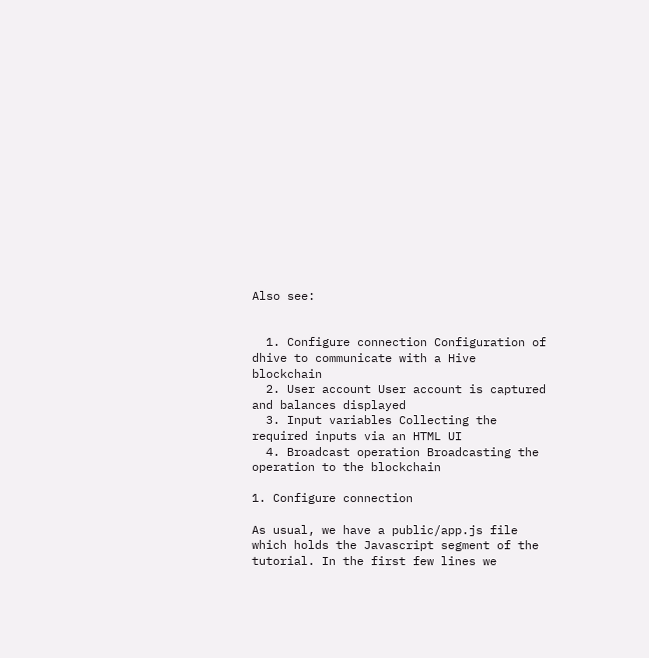Also see:


  1. Configure connection Configuration of dhive to communicate with a Hive blockchain
  2. User account User account is captured and balances displayed
  3. Input variables Collecting the required inputs via an HTML UI
  4. Broadcast operation Broadcasting the operation to the blockchain

1. Configure connection

As usual, we have a public/app.js file which holds the Javascript segment of the tutorial. In the first few lines we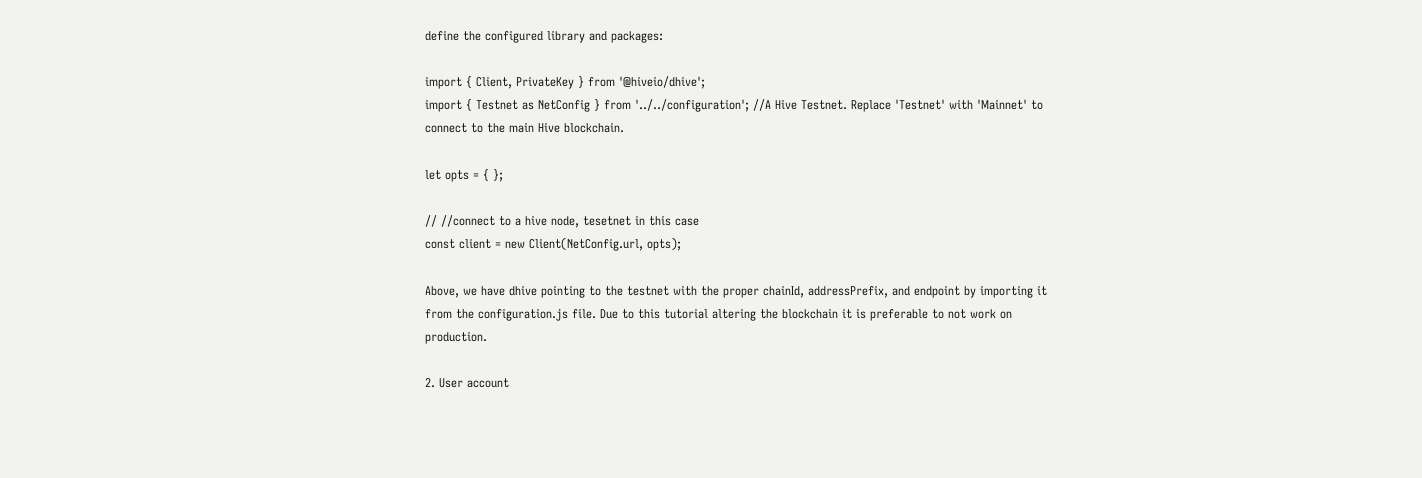define the configured library and packages:

import { Client, PrivateKey } from '@hiveio/dhive';
import { Testnet as NetConfig } from '../../configuration'; //A Hive Testnet. Replace 'Testnet' with 'Mainnet' to connect to the main Hive blockchain.

let opts = { };

// //connect to a hive node, tesetnet in this case
const client = new Client(NetConfig.url, opts);

Above, we have dhive pointing to the testnet with the proper chainId, addressPrefix, and endpoint by importing it from the configuration.js file. Due to this tutorial altering the blockchain it is preferable to not work on production.

2. User account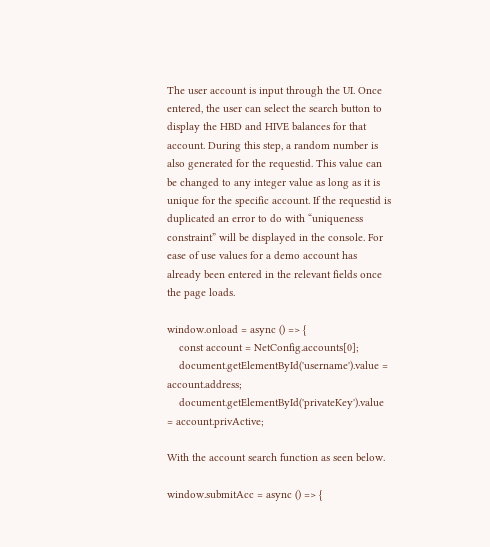The user account is input through the UI. Once entered, the user can select the search button to display the HBD and HIVE balances for that account. During this step, a random number is also generated for the requestid. This value can be changed to any integer value as long as it is unique for the specific account. If the requestid is duplicated an error to do with “uniqueness constraint” will be displayed in the console. For ease of use values for a demo account has already been entered in the relevant fields once the page loads.

window.onload = async () => {
    const account = NetConfig.accounts[0];
    document.getElementById('username').value = account.address;
    document.getElementById('privateKey').value = account.privActive;

With the account search function as seen below.

window.submitAcc = async () => {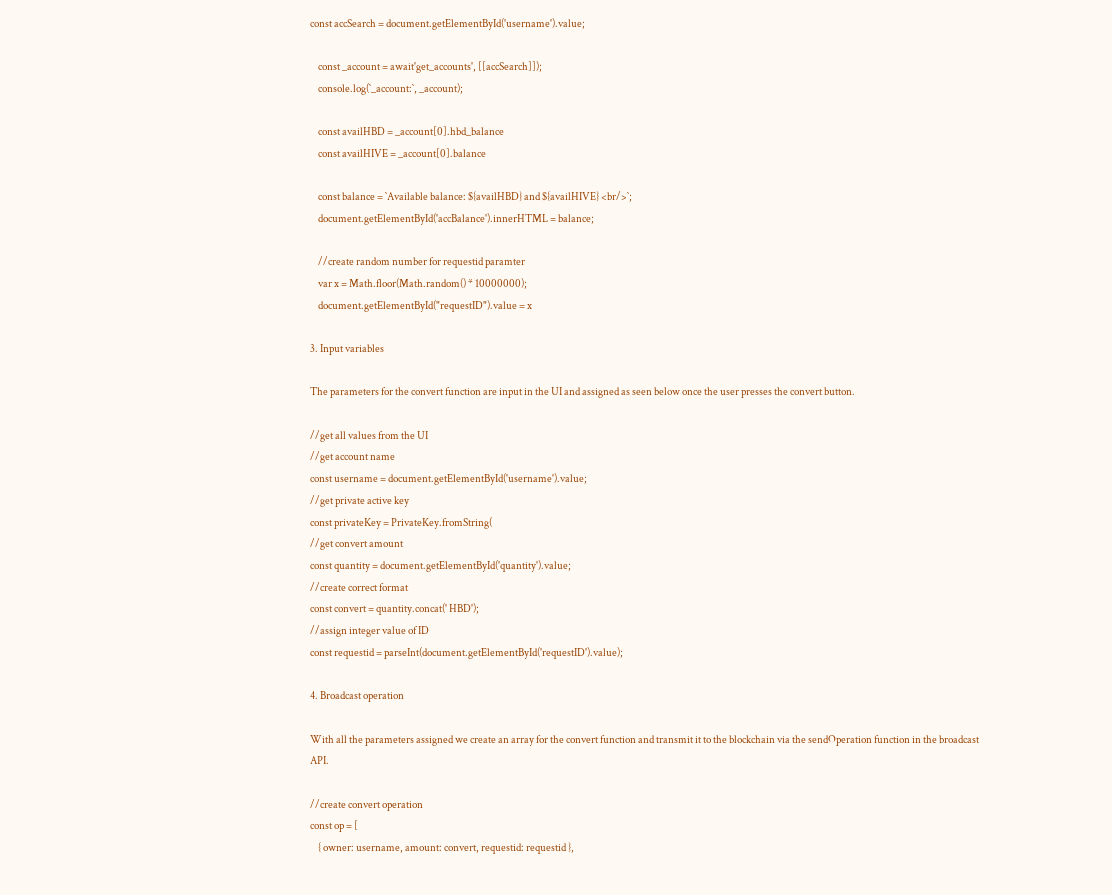const accSearch = document.getElementById('username').value;

    const _account = await'get_accounts', [[accSearch]]);
    console.log(`_account:`, _account);

    const availHBD = _account[0].hbd_balance
    const availHIVE = _account[0].balance

    const balance = `Available balance: ${availHBD} and ${availHIVE} <br/>`;
    document.getElementById('accBalance').innerHTML = balance;

    //create random number for requestid paramter
    var x = Math.floor(Math.random() * 10000000);
    document.getElementById("requestID").value = x

3. Input variables

The parameters for the convert function are input in the UI and assigned as seen below once the user presses the convert button.

//get all values from the UI
//get account name
const username = document.getElementById('username').value;
//get private active key
const privateKey = PrivateKey.fromString(
//get convert amount
const quantity = document.getElementById('quantity').value;
//create correct format
const convert = quantity.concat(' HBD');
//assign integer value of ID
const requestid = parseInt(document.getElementById('requestID').value);

4. Broadcast operation

With all the parameters assigned we create an array for the convert function and transmit it to the blockchain via the sendOperation function in the broadcast API.

//create convert operation
const op = [
    { owner: username, amount: convert, requestid: requestid },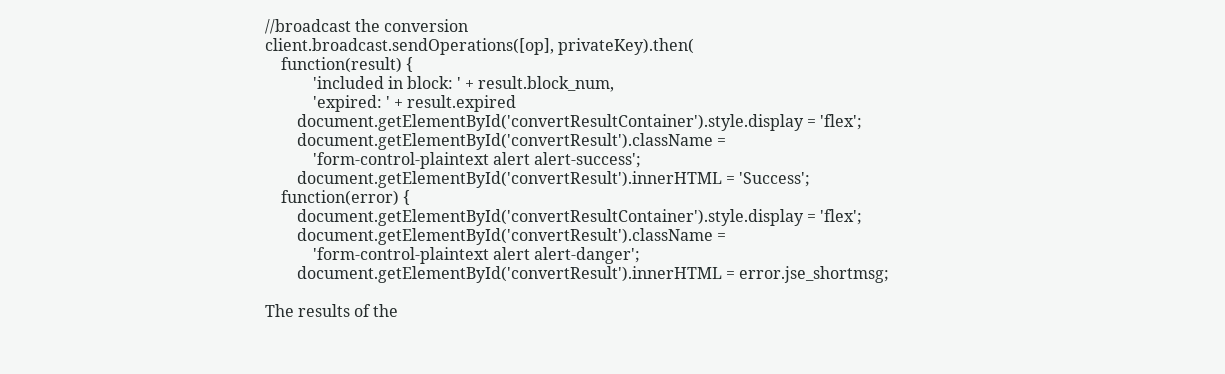//broadcast the conversion
client.broadcast.sendOperations([op], privateKey).then(
    function(result) {
            'included in block: ' + result.block_num,
            'expired: ' + result.expired
        document.getElementById('convertResultContainer').style.display = 'flex';
        document.getElementById('convertResult').className =
            'form-control-plaintext alert alert-success';
        document.getElementById('convertResult').innerHTML = 'Success';
    function(error) {
        document.getElementById('convertResultContainer').style.display = 'flex';
        document.getElementById('convertResult').className =
            'form-control-plaintext alert alert-danger';
        document.getElementById('convertResult').innerHTML = error.jse_shortmsg;

The results of the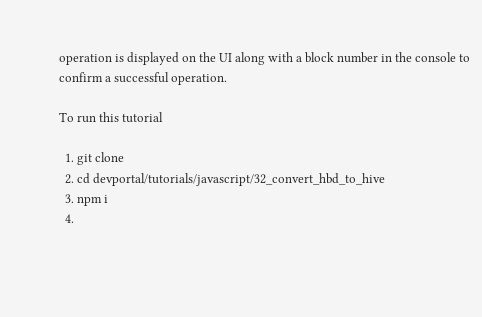operation is displayed on the UI along with a block number in the console to confirm a successful operation.

To run this tutorial

  1. git clone
  2. cd devportal/tutorials/javascript/32_convert_hbd_to_hive
  3. npm i
  4.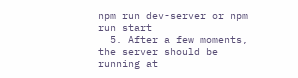npm run dev-server or npm run start
  5. After a few moments, the server should be running at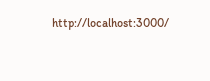http://localhost:3000/